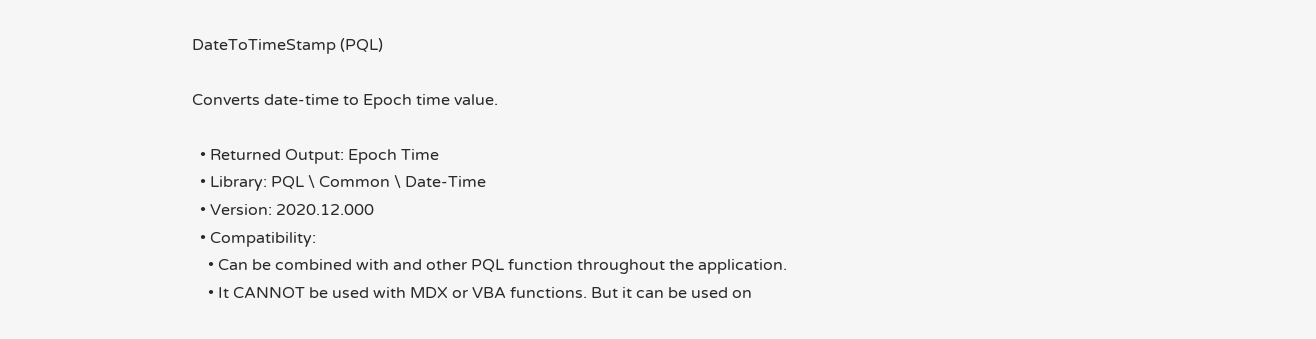DateToTimeStamp (PQL)

Converts date-time to Epoch time value.

  • Returned Output: Epoch Time
  • Library: PQL \ Common \ Date-Time
  • Version: 2020.12.000
  • Compatibility:
    • Can be combined with and other PQL function throughout the application.
    • It CANNOT be used with MDX or VBA functions. But it can be used on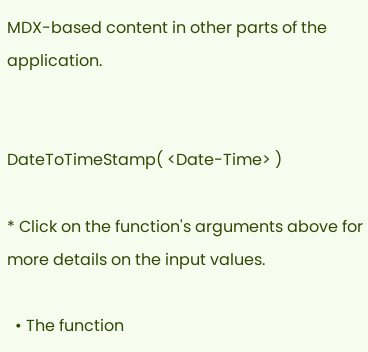MDX-based content in other parts of the application.


DateToTimeStamp( <Date-Time> )

* Click on the function's arguments above for more details on the input values.

  • The function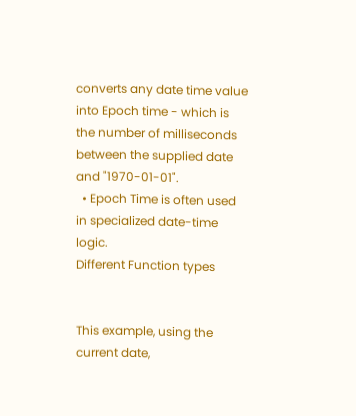converts any date time value into Epoch time - which is the number of milliseconds between the supplied date and "1970-01-01".
  • Epoch Time is often used in specialized date-time logic.
Different Function types


This example, using the current date,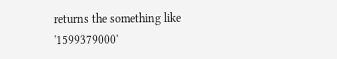returns the something like '1599379000'